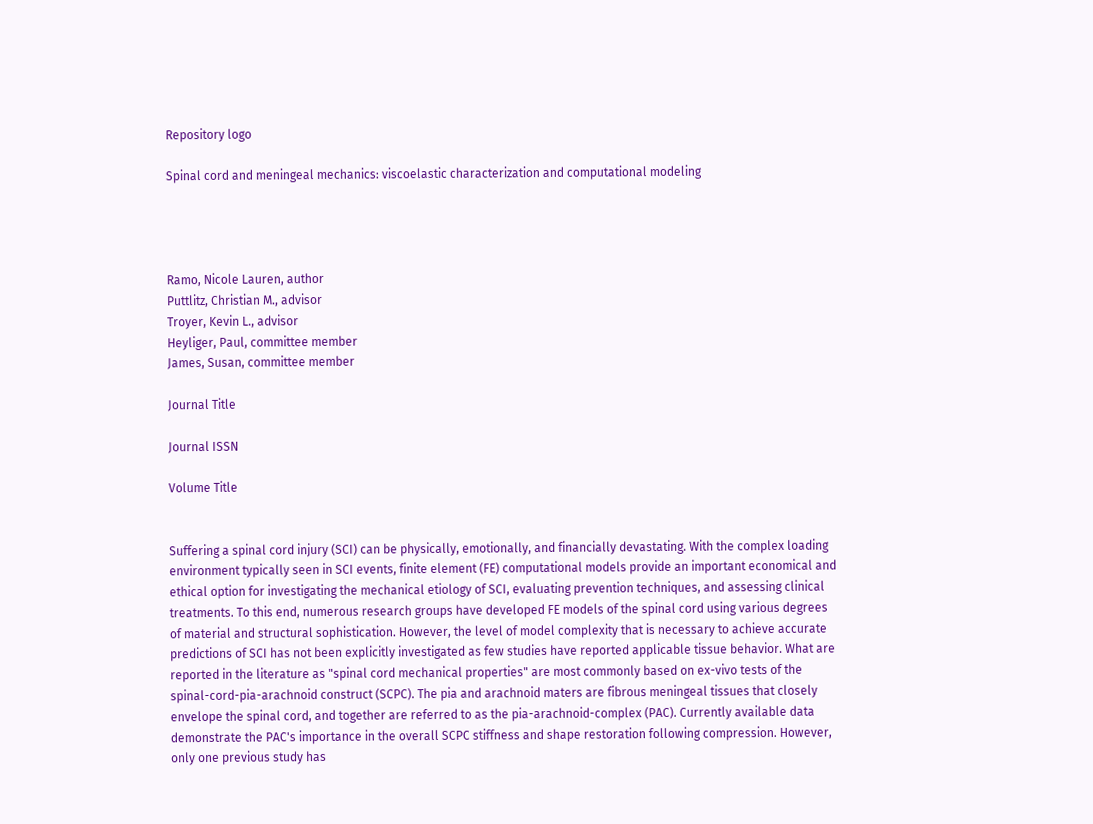Repository logo

Spinal cord and meningeal mechanics: viscoelastic characterization and computational modeling




Ramo, Nicole Lauren, author
Puttlitz, Christian M., advisor
Troyer, Kevin L., advisor
Heyliger, Paul, committee member
James, Susan, committee member

Journal Title

Journal ISSN

Volume Title


Suffering a spinal cord injury (SCI) can be physically, emotionally, and financially devastating. With the complex loading environment typically seen in SCI events, finite element (FE) computational models provide an important economical and ethical option for investigating the mechanical etiology of SCI, evaluating prevention techniques, and assessing clinical treatments. To this end, numerous research groups have developed FE models of the spinal cord using various degrees of material and structural sophistication. However, the level of model complexity that is necessary to achieve accurate predictions of SCI has not been explicitly investigated as few studies have reported applicable tissue behavior. What are reported in the literature as "spinal cord mechanical properties" are most commonly based on ex-vivo tests of the spinal-cord-pia-arachnoid construct (SCPC). The pia and arachnoid maters are fibrous meningeal tissues that closely envelope the spinal cord, and together are referred to as the pia-arachnoid-complex (PAC). Currently available data demonstrate the PAC's importance in the overall SCPC stiffness and shape restoration following compression. However, only one previous study has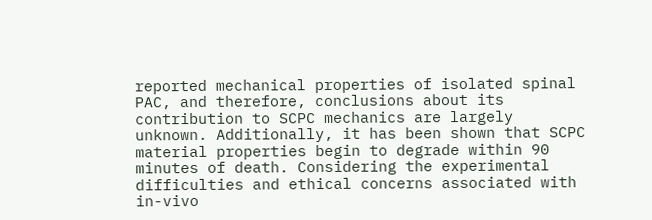reported mechanical properties of isolated spinal PAC, and therefore, conclusions about its contribution to SCPC mechanics are largely unknown. Additionally, it has been shown that SCPC material properties begin to degrade within 90 minutes of death. Considering the experimental difficulties and ethical concerns associated with in-vivo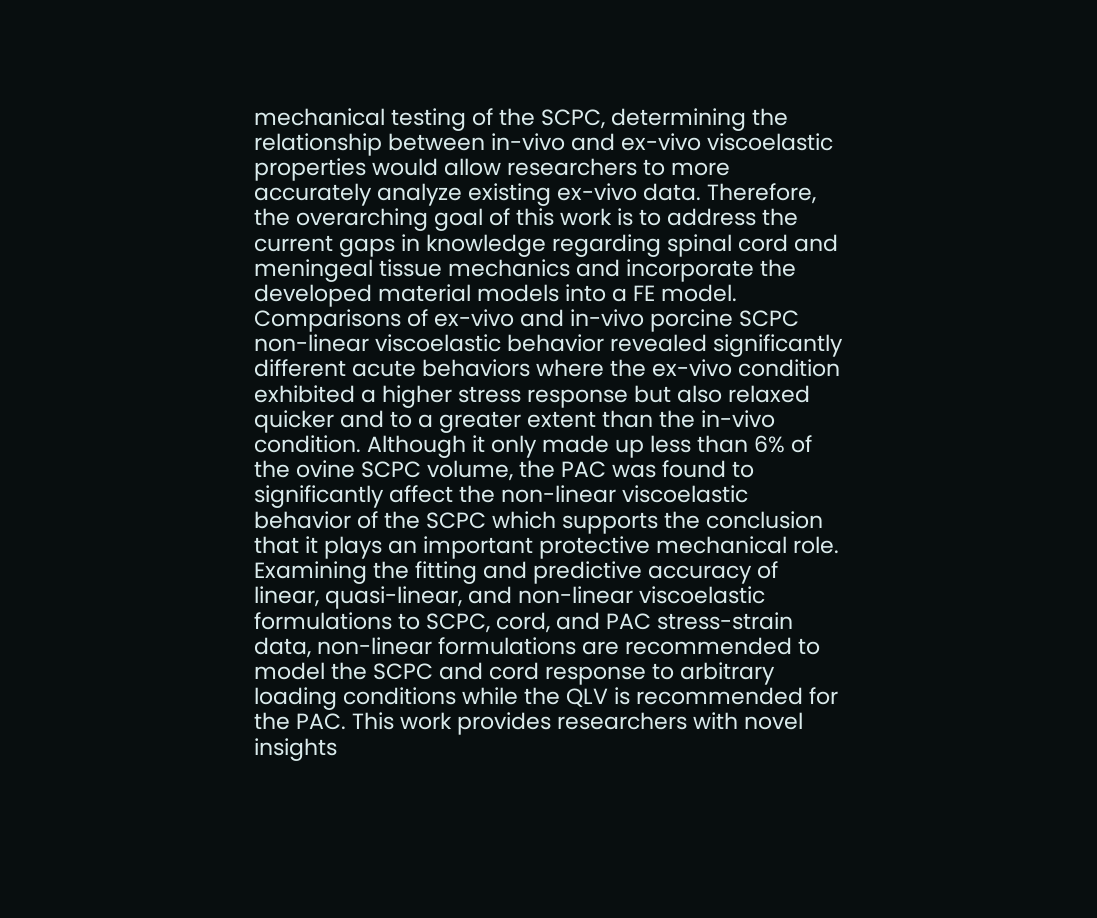mechanical testing of the SCPC, determining the relationship between in-vivo and ex-vivo viscoelastic properties would allow researchers to more accurately analyze existing ex-vivo data. Therefore, the overarching goal of this work is to address the current gaps in knowledge regarding spinal cord and meningeal tissue mechanics and incorporate the developed material models into a FE model. Comparisons of ex-vivo and in-vivo porcine SCPC non-linear viscoelastic behavior revealed significantly different acute behaviors where the ex-vivo condition exhibited a higher stress response but also relaxed quicker and to a greater extent than the in-vivo condition. Although it only made up less than 6% of the ovine SCPC volume, the PAC was found to significantly affect the non-linear viscoelastic behavior of the SCPC which supports the conclusion that it plays an important protective mechanical role. Examining the fitting and predictive accuracy of linear, quasi-linear, and non-linear viscoelastic formulations to SCPC, cord, and PAC stress-strain data, non-linear formulations are recommended to model the SCPC and cord response to arbitrary loading conditions while the QLV is recommended for the PAC. This work provides researchers with novel insights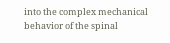into the complex mechanical behavior of the spinal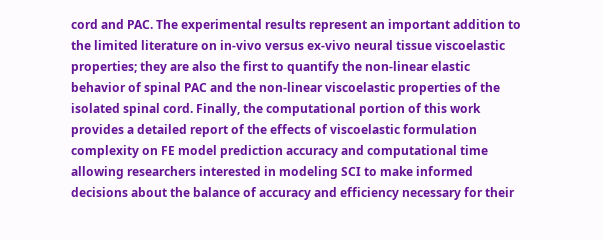cord and PAC. The experimental results represent an important addition to the limited literature on in-vivo versus ex-vivo neural tissue viscoelastic properties; they are also the first to quantify the non-linear elastic behavior of spinal PAC and the non-linear viscoelastic properties of the isolated spinal cord. Finally, the computational portion of this work provides a detailed report of the effects of viscoelastic formulation complexity on FE model prediction accuracy and computational time allowing researchers interested in modeling SCI to make informed decisions about the balance of accuracy and efficiency necessary for their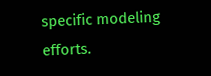specific modeling efforts.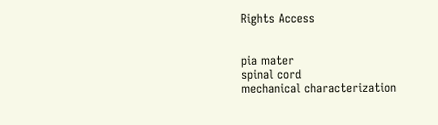Rights Access


pia mater
spinal cord
mechanical characterization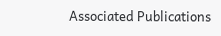Associated Publications